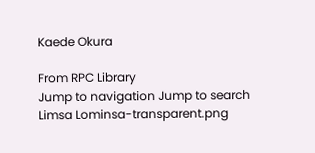Kaede Okura

From RPC Library
Jump to navigation Jump to search
Limsa Lominsa-transparent.png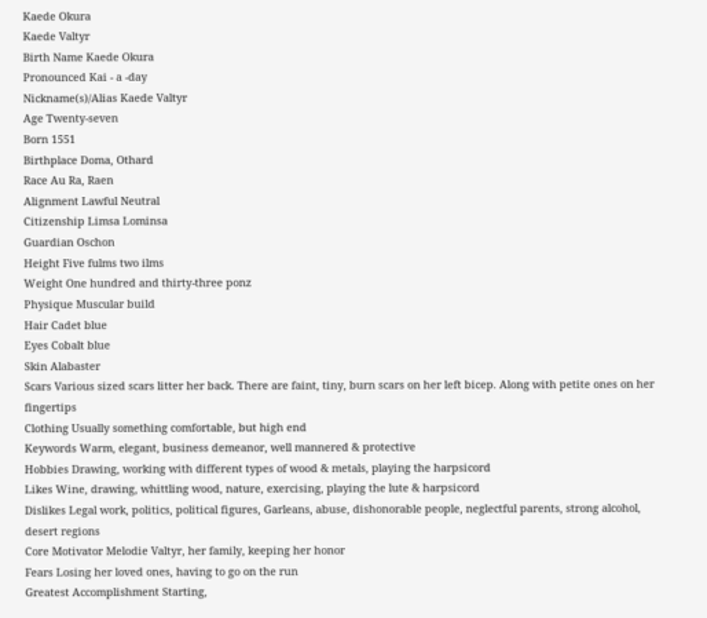Kaede Okura
Kaede Valtyr
Birth Name Kaede Okura
Pronounced Kai - a -day
Nickname(s)/Alias Kaede Valtyr
Age Twenty-seven
Born 1551
Birthplace Doma, Othard
Race Au Ra, Raen
Alignment Lawful Neutral
Citizenship Limsa Lominsa
Guardian Oschon
Height Five fulms two ilms
Weight One hundred and thirty-three ponz
Physique Muscular build
Hair Cadet blue
Eyes Cobalt blue
Skin Alabaster
Scars Various sized scars litter her back. There are faint, tiny, burn scars on her left bicep. Along with petite ones on her fingertips
Clothing Usually something comfortable, but high end
Keywords Warm, elegant, business demeanor, well mannered & protective
Hobbies Drawing, working with different types of wood & metals, playing the harpsicord
Likes Wine, drawing, whittling wood, nature, exercising, playing the lute & harpsicord
Dislikes Legal work, politics, political figures, Garleans, abuse, dishonorable people, neglectful parents, strong alcohol, desert regions
Core Motivator Melodie Valtyr, her family, keeping her honor
Fears Losing her loved ones, having to go on the run
Greatest Accomplishment Starting,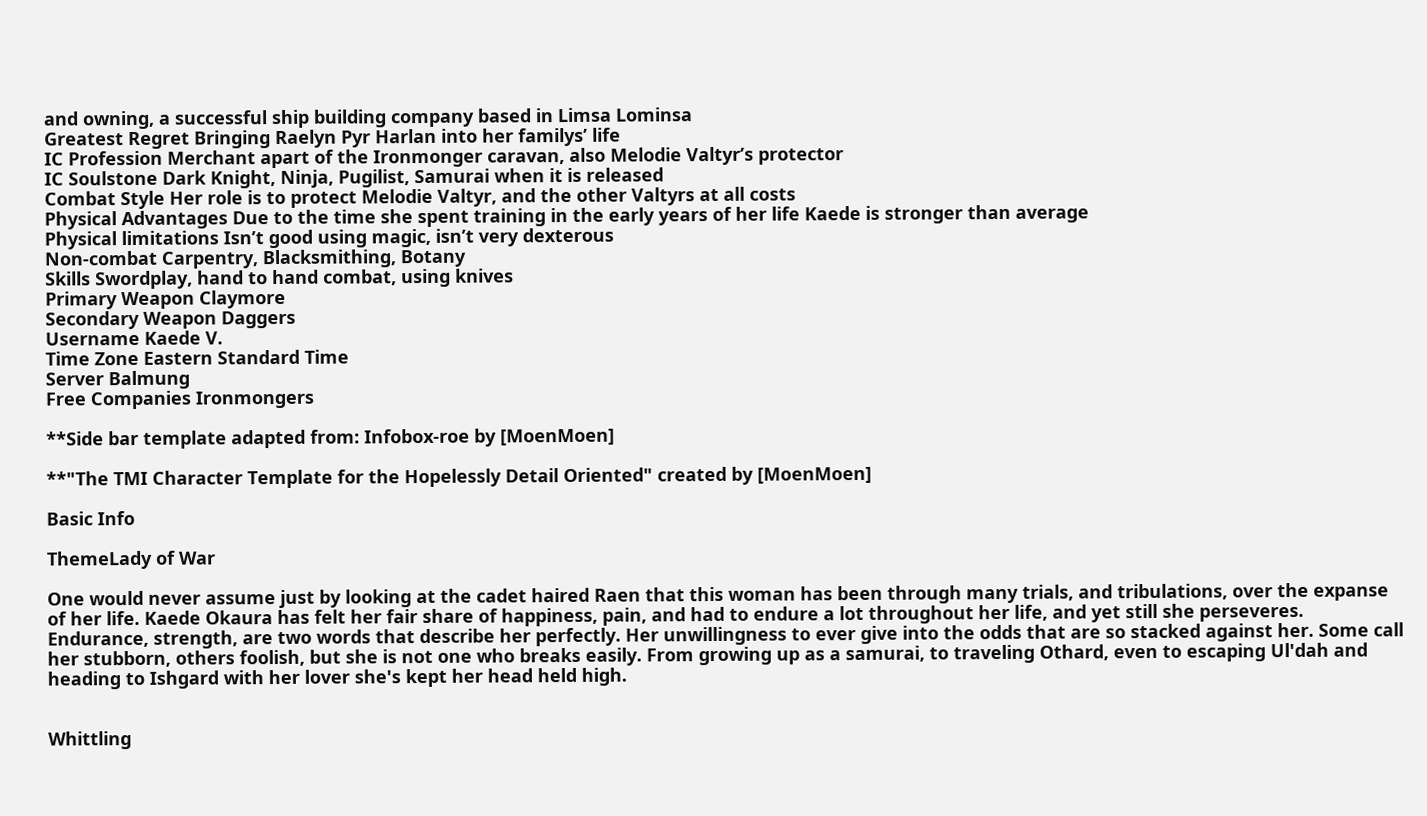and owning, a successful ship building company based in Limsa Lominsa
Greatest Regret Bringing Raelyn Pyr Harlan into her familys’ life
IC Profession Merchant apart of the Ironmonger caravan, also Melodie Valtyr’s protector
IC Soulstone Dark Knight, Ninja, Pugilist, Samurai when it is released
Combat Style Her role is to protect Melodie Valtyr, and the other Valtyrs at all costs
Physical Advantages Due to the time she spent training in the early years of her life Kaede is stronger than average
Physical limitations Isn’t good using magic, isn’t very dexterous
Non-combat Carpentry, Blacksmithing, Botany
Skills Swordplay, hand to hand combat, using knives
Primary Weapon Claymore
Secondary Weapon Daggers
Username Kaede V.
Time Zone Eastern Standard Time
Server Balmung
Free Companies Ironmongers

**Side bar template adapted from: Infobox-roe by [MoenMoen]

**"The TMI Character Template for the Hopelessly Detail Oriented" created by [MoenMoen]

Basic Info

ThemeLady of War

One would never assume just by looking at the cadet haired Raen that this woman has been through many trials, and tribulations, over the expanse of her life. Kaede Okaura has felt her fair share of happiness, pain, and had to endure a lot throughout her life, and yet still she perseveres. Endurance, strength, are two words that describe her perfectly. Her unwillingness to ever give into the odds that are so stacked against her. Some call her stubborn, others foolish, but she is not one who breaks easily. From growing up as a samurai, to traveling Othard, even to escaping Ul'dah and heading to Ishgard with her lover she's kept her head held high.


Whittling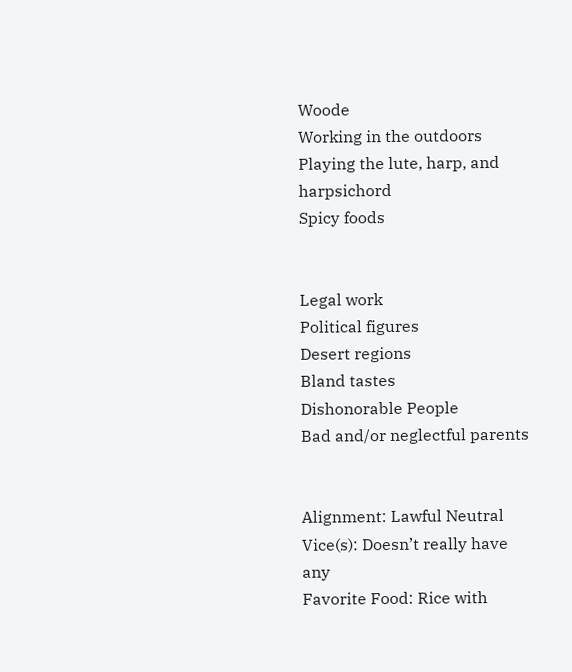Woode
Working in the outdoors
Playing the lute, harp, and harpsichord
Spicy foods


Legal work
Political figures
Desert regions
Bland tastes
Dishonorable People
Bad and/or neglectful parents


Alignment: Lawful Neutral
Vice(s): Doesn’t really have any
Favorite Food: Rice with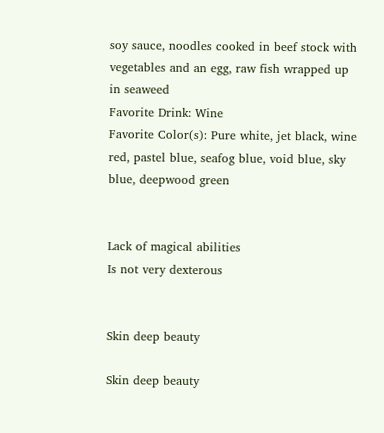soy sauce, noodles cooked in beef stock with vegetables and an egg, raw fish wrapped up in seaweed
Favorite Drink: Wine
Favorite Color(s): Pure white, jet black, wine red, pastel blue, seafog blue, void blue, sky blue, deepwood green


Lack of magical abilities
Is not very dexterous


Skin deep beauty

Skin deep beauty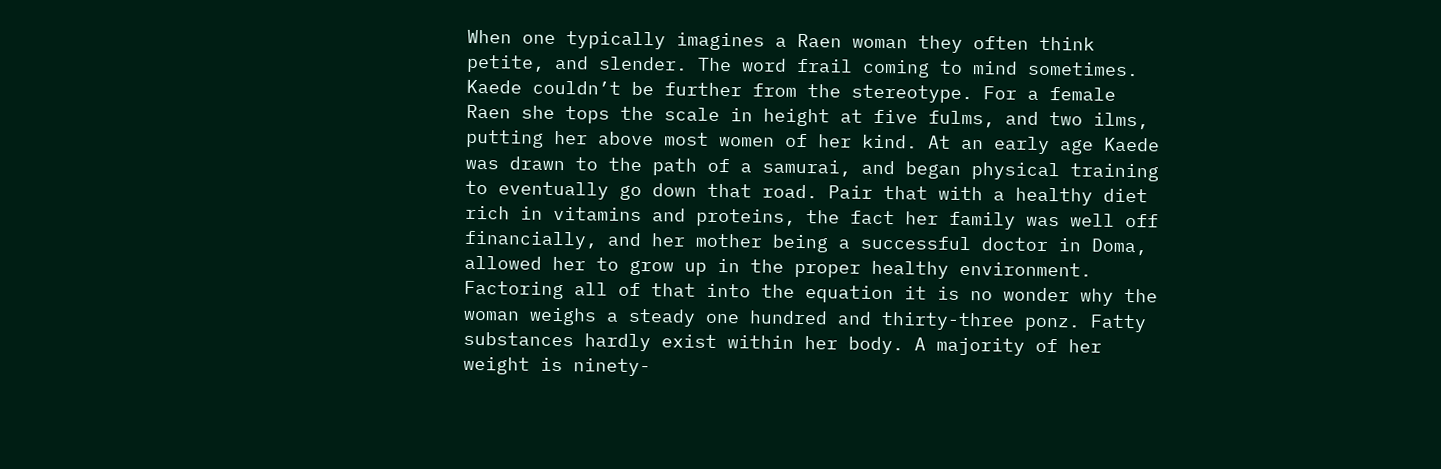When one typically imagines a Raen woman they often think petite, and slender. The word frail coming to mind sometimes. Kaede couldn’t be further from the stereotype. For a female Raen she tops the scale in height at five fulms, and two ilms, putting her above most women of her kind. At an early age Kaede was drawn to the path of a samurai, and began physical training to eventually go down that road. Pair that with a healthy diet rich in vitamins and proteins, the fact her family was well off financially, and her mother being a successful doctor in Doma, allowed her to grow up in the proper healthy environment. Factoring all of that into the equation it is no wonder why the woman weighs a steady one hundred and thirty-three ponz. Fatty substances hardly exist within her body. A majority of her weight is ninety-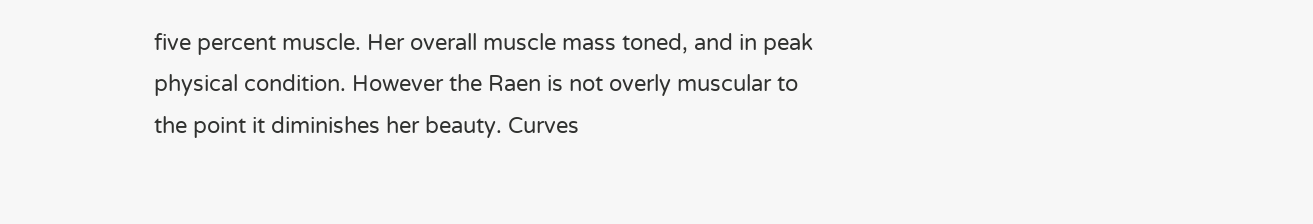five percent muscle. Her overall muscle mass toned, and in peak physical condition. However the Raen is not overly muscular to the point it diminishes her beauty. Curves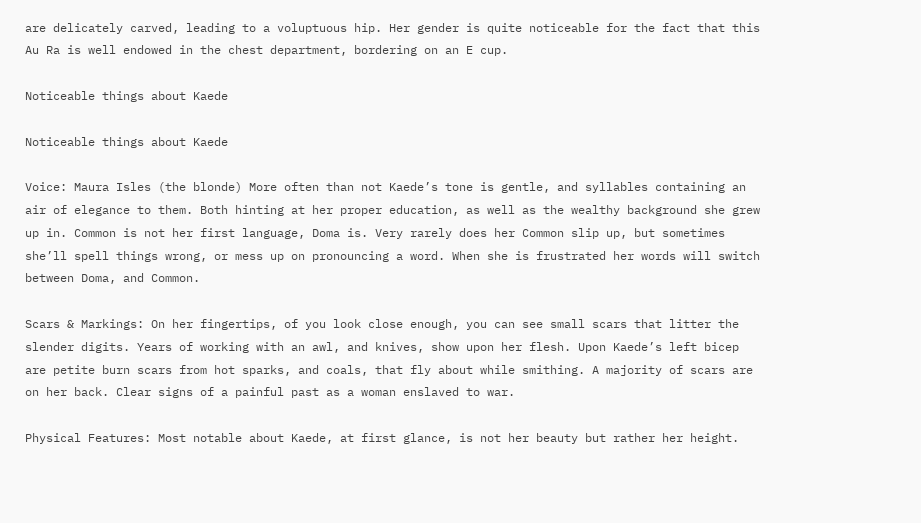are delicately carved, leading to a voluptuous hip. Her gender is quite noticeable for the fact that this Au Ra is well endowed in the chest department, bordering on an E cup.

Noticeable things about Kaede

Noticeable things about Kaede

Voice: Maura Isles (the blonde) More often than not Kaede’s tone is gentle, and syllables containing an air of elegance to them. Both hinting at her proper education, as well as the wealthy background she grew up in. Common is not her first language, Doma is. Very rarely does her Common slip up, but sometimes she’ll spell things wrong, or mess up on pronouncing a word. When she is frustrated her words will switch between Doma, and Common.

Scars & Markings: On her fingertips, of you look close enough, you can see small scars that litter the slender digits. Years of working with an awl, and knives, show upon her flesh. Upon Kaede’s left bicep are petite burn scars from hot sparks, and coals, that fly about while smithing. A majority of scars are on her back. Clear signs of a painful past as a woman enslaved to war.

Physical Features: Most notable about Kaede, at first glance, is not her beauty but rather her height.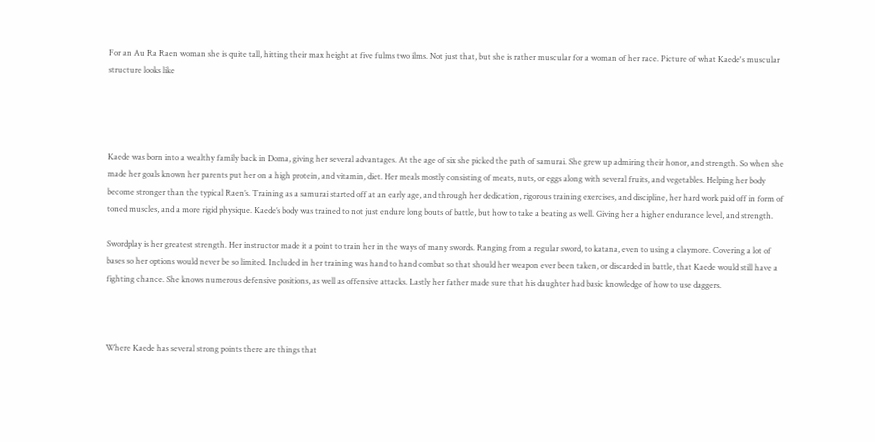For an Au Ra Raen woman she is quite tall, hitting their max height at five fulms two ilms. Not just that, but she is rather muscular for a woman of her race. Picture of what Kaede's muscular structure looks like




Kaede was born into a wealthy family back in Doma, giving her several advantages. At the age of six she picked the path of samurai. She grew up admiring their honor, and strength. So when she made her goals known her parents put her on a high protein, and vitamin, diet. Her meals mostly consisting of meats, nuts, or eggs along with several fruits, and vegetables. Helping her body become stronger than the typical Raen’s. Training as a samurai started off at an early age, and through her dedication, rigorous training exercises, and discipline, her hard work paid off in form of toned muscles, and a more rigid physique. Kaede’s body was trained to not just endure long bouts of battle, but how to take a beating as well. Giving her a higher endurance level, and strength.

Swordplay is her greatest strength. Her instructor made it a point to train her in the ways of many swords. Ranging from a regular sword, to katana, even to using a claymore. Covering a lot of bases so her options would never be so limited. Included in her training was hand to hand combat so that should her weapon ever been taken, or discarded in battle, that Kaede would still have a fighting chance. She knows numerous defensive positions, as well as offensive attacks. Lastly her father made sure that his daughter had basic knowledge of how to use daggers.



Where Kaede has several strong points there are things that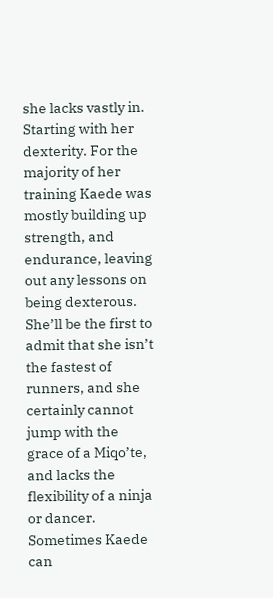she lacks vastly in. Starting with her dexterity. For the majority of her training Kaede was mostly building up strength, and endurance, leaving out any lessons on being dexterous. She’ll be the first to admit that she isn’t the fastest of runners, and she certainly cannot jump with the grace of a Miqo’te, and lacks the flexibility of a ninja or dancer. Sometimes Kaede can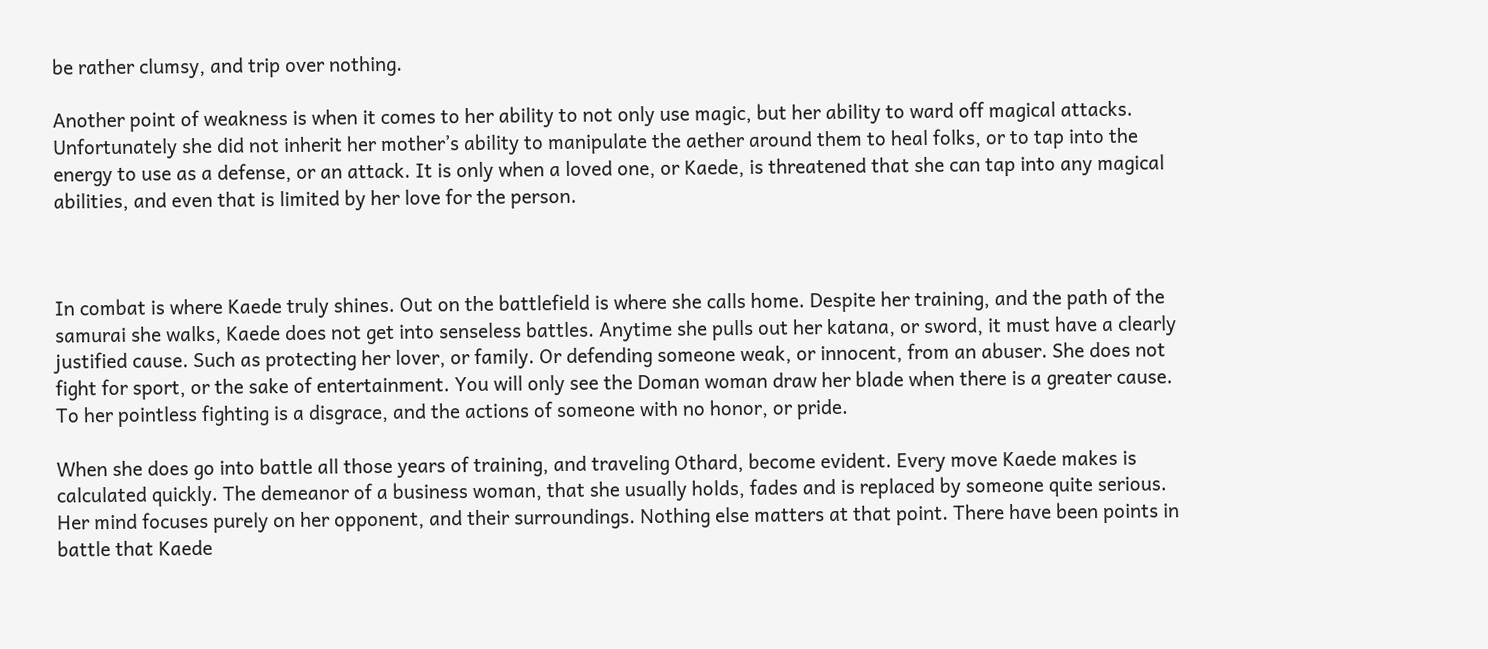be rather clumsy, and trip over nothing.

Another point of weakness is when it comes to her ability to not only use magic, but her ability to ward off magical attacks. Unfortunately she did not inherit her mother’s ability to manipulate the aether around them to heal folks, or to tap into the energy to use as a defense, or an attack. It is only when a loved one, or Kaede, is threatened that she can tap into any magical abilities, and even that is limited by her love for the person.



In combat is where Kaede truly shines. Out on the battlefield is where she calls home. Despite her training, and the path of the samurai she walks, Kaede does not get into senseless battles. Anytime she pulls out her katana, or sword, it must have a clearly justified cause. Such as protecting her lover, or family. Or defending someone weak, or innocent, from an abuser. She does not fight for sport, or the sake of entertainment. You will only see the Doman woman draw her blade when there is a greater cause. To her pointless fighting is a disgrace, and the actions of someone with no honor, or pride.

When she does go into battle all those years of training, and traveling Othard, become evident. Every move Kaede makes is calculated quickly. The demeanor of a business woman, that she usually holds, fades and is replaced by someone quite serious. Her mind focuses purely on her opponent, and their surroundings. Nothing else matters at that point. There have been points in battle that Kaede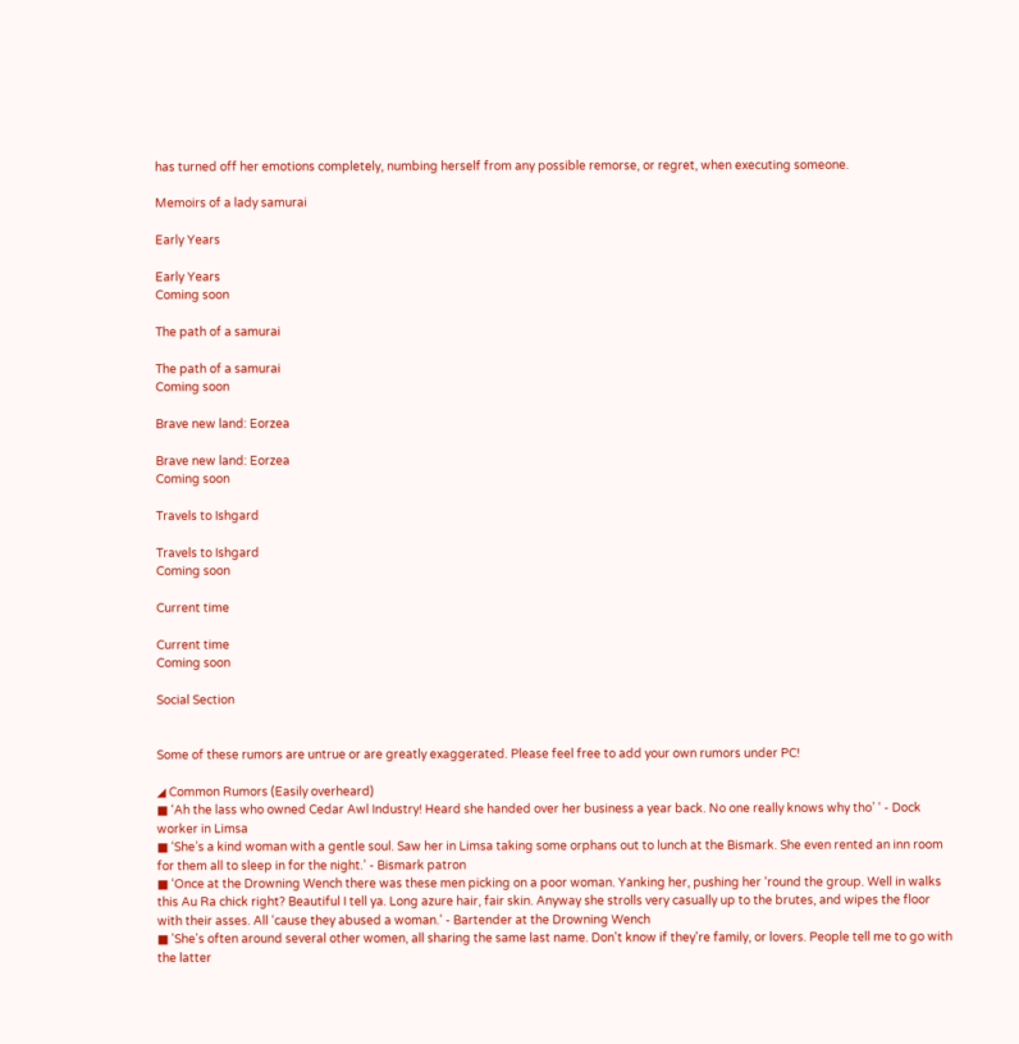has turned off her emotions completely, numbing herself from any possible remorse, or regret, when executing someone.

Memoirs of a lady samurai

Early Years

Early Years
Coming soon

The path of a samurai

The path of a samurai
Coming soon

Brave new land: Eorzea

Brave new land: Eorzea
Coming soon

Travels to Ishgard

Travels to Ishgard
Coming soon

Current time

Current time
Coming soon

Social Section


Some of these rumors are untrue or are greatly exaggerated. Please feel free to add your own rumors under PC!

◢ Common Rumors (Easily overheard)
■ ‘Ah the lass who owned Cedar Awl Industry! Heard she handed over her business a year back. No one really knows why tho’ ‘ - Dock worker in Limsa
■ ‘She’s a kind woman with a gentle soul. Saw her in Limsa taking some orphans out to lunch at the Bismark. She even rented an inn room for them all to sleep in for the night.’ - Bismark patron
■ ‘Once at the Drowning Wench there was these men picking on a poor woman. Yanking her, pushing her ‘round the group. Well in walks this Au Ra chick right? Beautiful I tell ya. Long azure hair, fair skin. Anyway she strolls very casually up to the brutes, and wipes the floor with their asses. All ‘cause they abused a woman.’ - Bartender at the Drowning Wench
■ 'She's often around several other women, all sharing the same last name. Don't know if they're family, or lovers. People tell me to go with the latter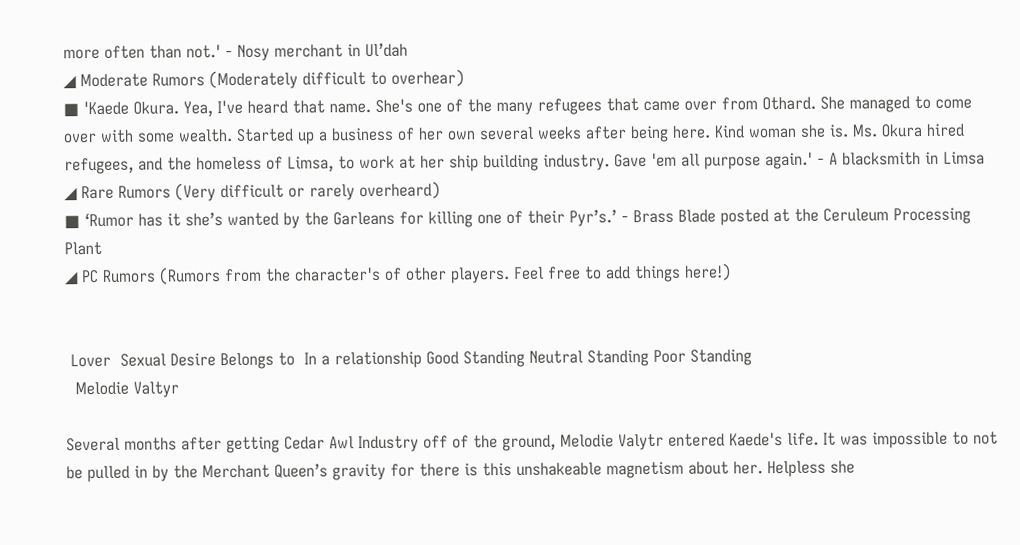more often than not.' - Nosy merchant in Ul’dah
◢ Moderate Rumors (Moderately difficult to overhear)
■ 'Kaede Okura. Yea, I've heard that name. She's one of the many refugees that came over from Othard. She managed to come over with some wealth. Started up a business of her own several weeks after being here. Kind woman she is. Ms. Okura hired refugees, and the homeless of Limsa, to work at her ship building industry. Gave 'em all purpose again.' - A blacksmith in Limsa
◢ Rare Rumors (Very difficult or rarely overheard)
■ ‘Rumor has it she’s wanted by the Garleans for killing one of their Pyr’s.’ - Brass Blade posted at the Ceruleum Processing Plant
◢ PC Rumors (Rumors from the character's of other players. Feel free to add things here!)


 Lover  Sexual Desire Belongs to  In a relationship Good Standing Neutral Standing Poor Standing
  Melodie Valtyr

Several months after getting Cedar Awl Industry off of the ground, Melodie Valytr entered Kaede's life. It was impossible to not be pulled in by the Merchant Queen’s gravity for there is this unshakeable magnetism about her. Helpless she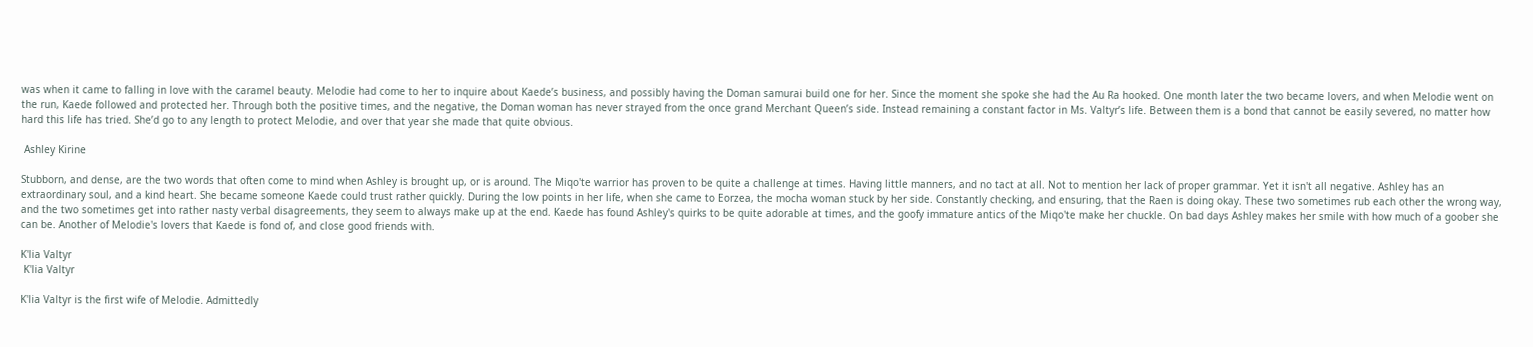was when it came to falling in love with the caramel beauty. Melodie had come to her to inquire about Kaede’s business, and possibly having the Doman samurai build one for her. Since the moment she spoke she had the Au Ra hooked. One month later the two became lovers, and when Melodie went on the run, Kaede followed and protected her. Through both the positive times, and the negative, the Doman woman has never strayed from the once grand Merchant Queen’s side. Instead remaining a constant factor in Ms. Valtyr’s life. Between them is a bond that cannot be easily severed, no matter how hard this life has tried. She’d go to any length to protect Melodie, and over that year she made that quite obvious.

 Ashley Kirine

Stubborn, and dense, are the two words that often come to mind when Ashley is brought up, or is around. The Miqo'te warrior has proven to be quite a challenge at times. Having little manners, and no tact at all. Not to mention her lack of proper grammar. Yet it isn't all negative. Ashley has an extraordinary soul, and a kind heart. She became someone Kaede could trust rather quickly. During the low points in her life, when she came to Eorzea, the mocha woman stuck by her side. Constantly checking, and ensuring, that the Raen is doing okay. These two sometimes rub each other the wrong way, and the two sometimes get into rather nasty verbal disagreements, they seem to always make up at the end. Kaede has found Ashley's quirks to be quite adorable at times, and the goofy immature antics of the Miqo'te make her chuckle. On bad days Ashley makes her smile with how much of a goober she can be. Another of Melodie's lovers that Kaede is fond of, and close good friends with.

K'lia Valtyr
 K'lia Valtyr

K'lia Valtyr is the first wife of Melodie. Admittedly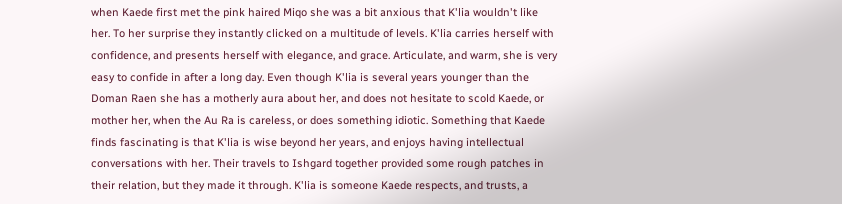when Kaede first met the pink haired Miqo she was a bit anxious that K'lia wouldn't like her. To her surprise they instantly clicked on a multitude of levels. K'lia carries herself with confidence, and presents herself with elegance, and grace. Articulate, and warm, she is very easy to confide in after a long day. Even though K'lia is several years younger than the Doman Raen she has a motherly aura about her, and does not hesitate to scold Kaede, or mother her, when the Au Ra is careless, or does something idiotic. Something that Kaede finds fascinating is that K'lia is wise beyond her years, and enjoys having intellectual conversations with her. Their travels to Ishgard together provided some rough patches in their relation, but they made it through. K'lia is someone Kaede respects, and trusts, a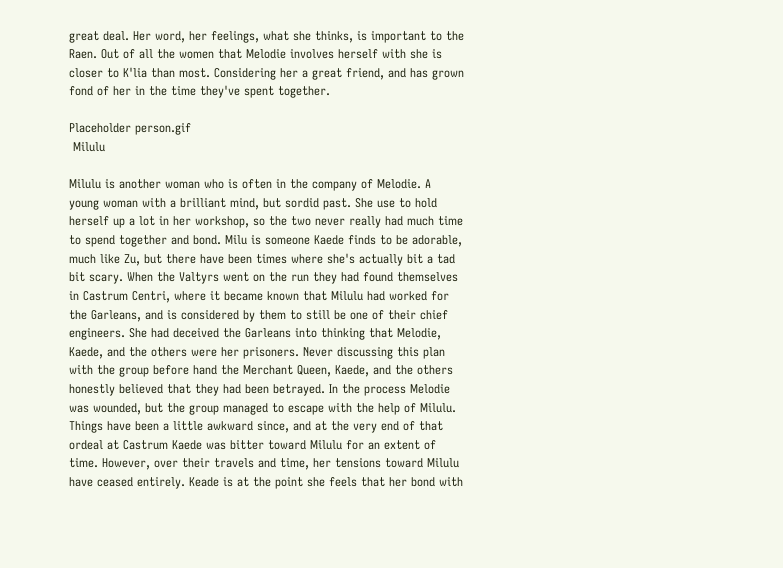great deal. Her word, her feelings, what she thinks, is important to the Raen. Out of all the women that Melodie involves herself with she is closer to K'lia than most. Considering her a great friend, and has grown fond of her in the time they've spent together.

Placeholder person.gif
 Milulu

Milulu is another woman who is often in the company of Melodie. A young woman with a brilliant mind, but sordid past. She use to hold herself up a lot in her workshop, so the two never really had much time to spend together and bond. Milu is someone Kaede finds to be adorable, much like Zu, but there have been times where she's actually bit a tad bit scary. When the Valtyrs went on the run they had found themselves in Castrum Centri, where it became known that Milulu had worked for the Garleans, and is considered by them to still be one of their chief engineers. She had deceived the Garleans into thinking that Melodie, Kaede, and the others were her prisoners. Never discussing this plan with the group before hand the Merchant Queen, Kaede, and the others honestly believed that they had been betrayed. In the process Melodie was wounded, but the group managed to escape with the help of Milulu. Things have been a little awkward since, and at the very end of that ordeal at Castrum Kaede was bitter toward Milulu for an extent of time. However, over their travels and time, her tensions toward Milulu have ceased entirely. Keade is at the point she feels that her bond with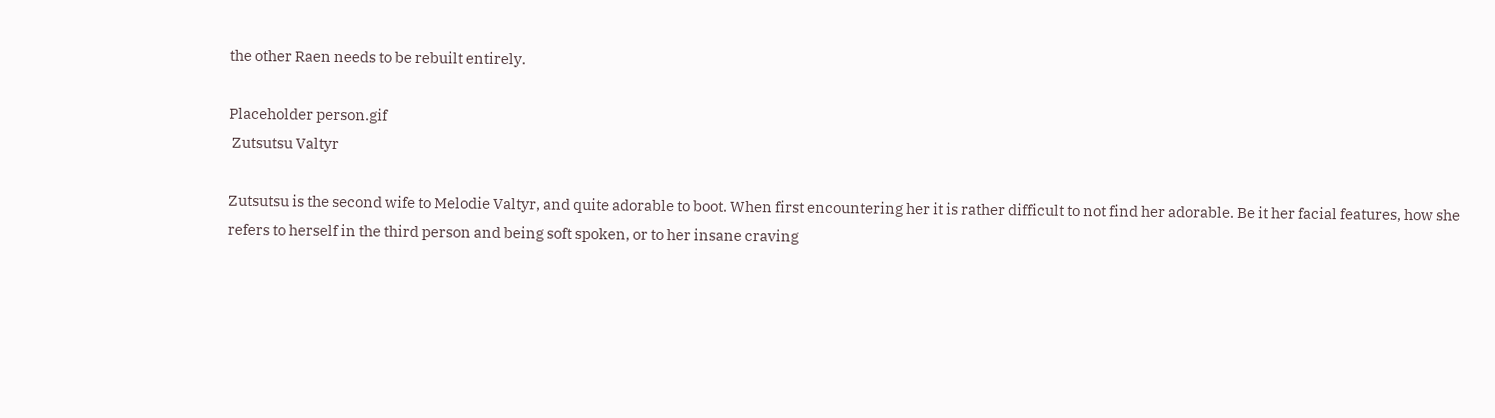the other Raen needs to be rebuilt entirely.

Placeholder person.gif
 Zutsutsu Valtyr

Zutsutsu is the second wife to Melodie Valtyr, and quite adorable to boot. When first encountering her it is rather difficult to not find her adorable. Be it her facial features, how she refers to herself in the third person and being soft spoken, or to her insane craving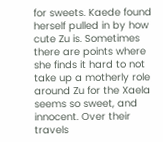for sweets. Kaede found herself pulled in by how cute Zu is. Sometimes there are points where she finds it hard to not take up a motherly role around Zu for the Xaela seems so sweet, and innocent. Over their travels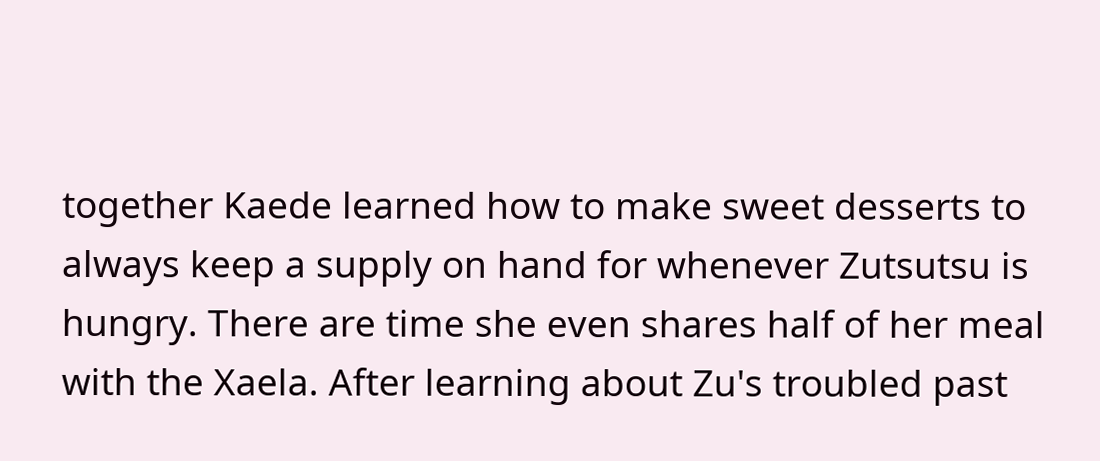together Kaede learned how to make sweet desserts to always keep a supply on hand for whenever Zutsutsu is hungry. There are time she even shares half of her meal with the Xaela. After learning about Zu's troubled past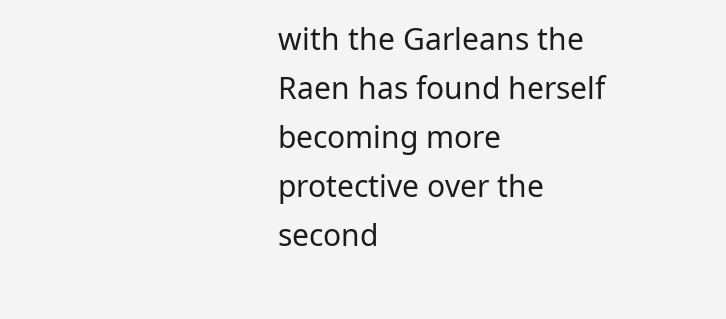with the Garleans the Raen has found herself becoming more protective over the second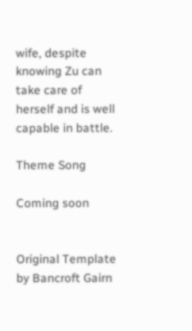wife, despite knowing Zu can take care of herself and is well capable in battle.

Theme Song

Coming soon


Original Template by Bancroft Gairn